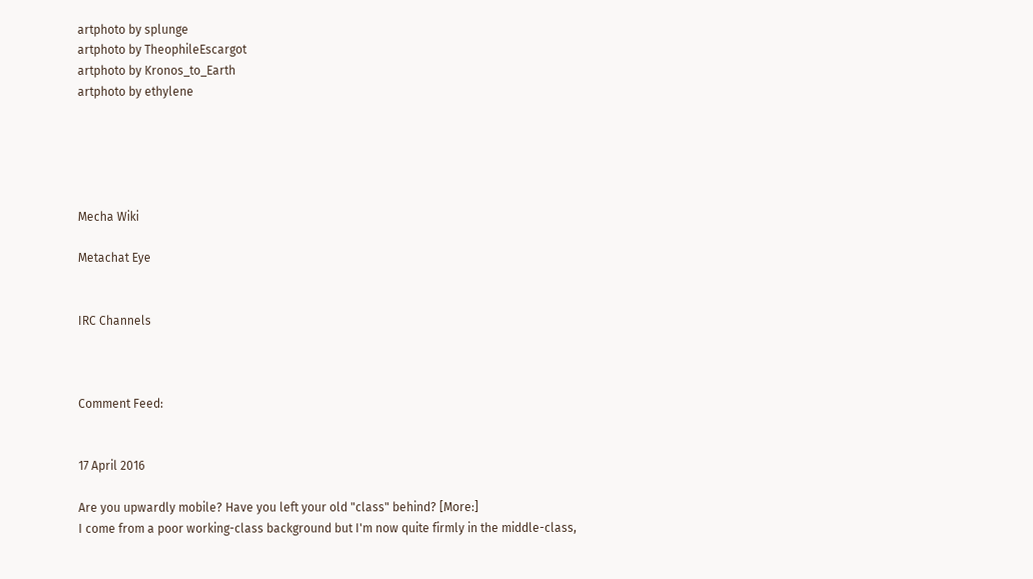artphoto by splunge
artphoto by TheophileEscargot
artphoto by Kronos_to_Earth
artphoto by ethylene





Mecha Wiki

Metachat Eye


IRC Channels



Comment Feed:


17 April 2016

Are you upwardly mobile? Have you left your old "class" behind? [More:]
I come from a poor working-class background but I'm now quite firmly in the middle-class,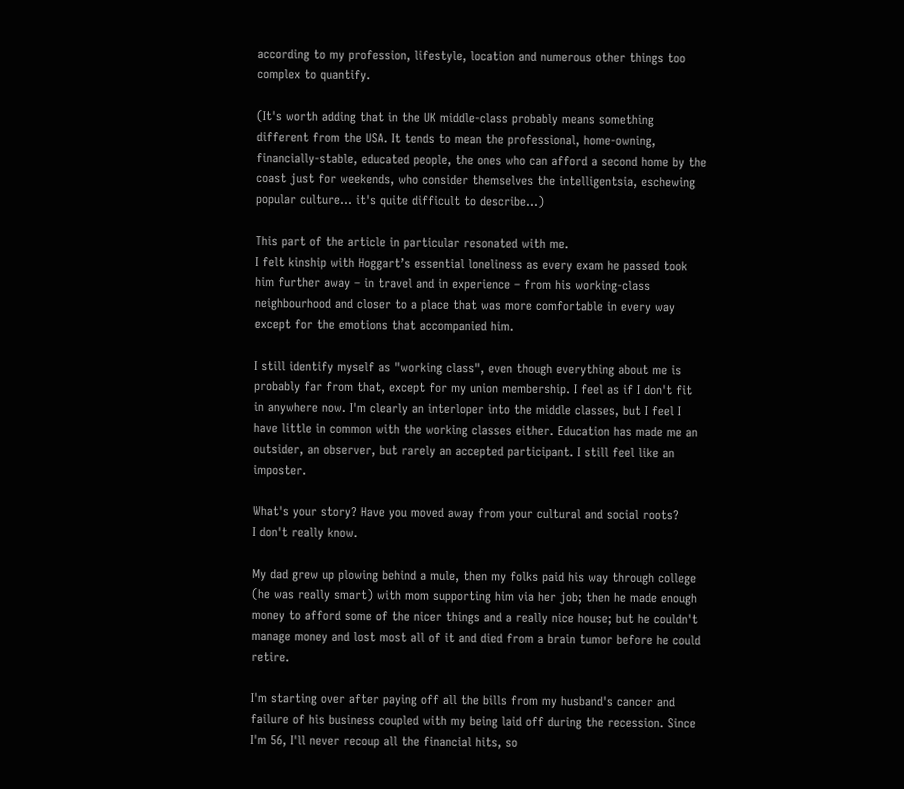according to my profession, lifestyle, location and numerous other things too complex to quantify.

(It's worth adding that in the UK middle-class probably means something different from the USA. It tends to mean the professional, home-owning, financially-stable, educated people, the ones who can afford a second home by the coast just for weekends, who consider themselves the intelligentsia, eschewing popular culture... it's quite difficult to describe...)

This part of the article in particular resonated with me.
I felt kinship with Hoggart’s essential loneliness as every exam he passed took him further away – in travel and in experience – from his working-class neighbourhood and closer to a place that was more comfortable in every way except for the emotions that accompanied him.

I still identify myself as "working class", even though everything about me is probably far from that, except for my union membership. I feel as if I don't fit in anywhere now. I'm clearly an interloper into the middle classes, but I feel I have little in common with the working classes either. Education has made me an outsider, an observer, but rarely an accepted participant. I still feel like an imposter.

What's your story? Have you moved away from your cultural and social roots?
I don't really know.

My dad grew up plowing behind a mule, then my folks paid his way through college (he was really smart) with mom supporting him via her job; then he made enough money to afford some of the nicer things and a really nice house; but he couldn't manage money and lost most all of it and died from a brain tumor before he could retire.

I'm starting over after paying off all the bills from my husband's cancer and failure of his business coupled with my being laid off during the recession. Since I'm 56, I'll never recoup all the financial hits, so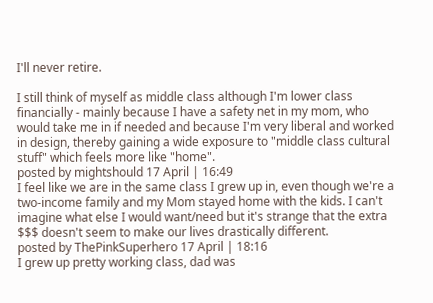I'll never retire.

I still think of myself as middle class although I'm lower class financially - mainly because I have a safety net in my mom, who would take me in if needed and because I'm very liberal and worked in design, thereby gaining a wide exposure to "middle class cultural stuff" which feels more like "home".
posted by mightshould 17 April | 16:49
I feel like we are in the same class I grew up in, even though we're a two-income family and my Mom stayed home with the kids. I can't imagine what else I would want/need but it's strange that the extra $$$ doesn't seem to make our lives drastically different.
posted by ThePinkSuperhero 17 April | 18:16
I grew up pretty working class, dad was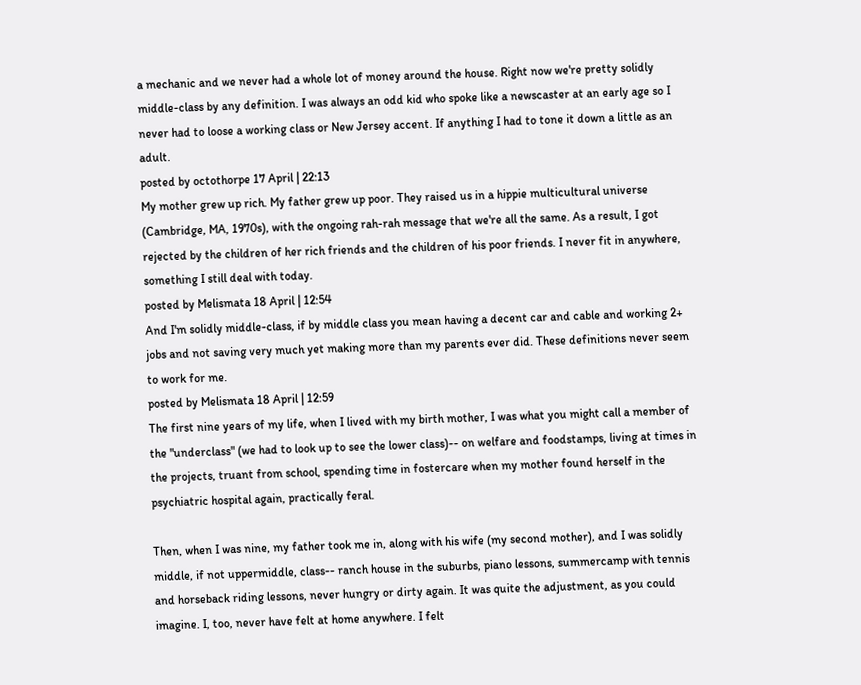a mechanic and we never had a whole lot of money around the house. Right now we're pretty solidly middle-class by any definition. I was always an odd kid who spoke like a newscaster at an early age so I never had to loose a working class or New Jersey accent. If anything I had to tone it down a little as an adult.
posted by octothorpe 17 April | 22:13
My mother grew up rich. My father grew up poor. They raised us in a hippie multicultural universe (Cambridge, MA, 1970s), with the ongoing rah-rah message that we're all the same. As a result, I got rejected by the children of her rich friends and the children of his poor friends. I never fit in anywhere, something I still deal with today.
posted by Melismata 18 April | 12:54
And I'm solidly middle-class, if by middle class you mean having a decent car and cable and working 2+ jobs and not saving very much yet making more than my parents ever did. These definitions never seem to work for me.
posted by Melismata 18 April | 12:59
The first nine years of my life, when I lived with my birth mother, I was what you might call a member of the "underclass" (we had to look up to see the lower class)-- on welfare and foodstamps, living at times in the projects, truant from school, spending time in fostercare when my mother found herself in the psychiatric hospital again, practically feral.

Then, when I was nine, my father took me in, along with his wife (my second mother), and I was solidly middle, if not uppermiddle, class-- ranch house in the suburbs, piano lessons, summercamp with tennis and horseback riding lessons, never hungry or dirty again. It was quite the adjustment, as you could imagine. I, too, never have felt at home anywhere. I felt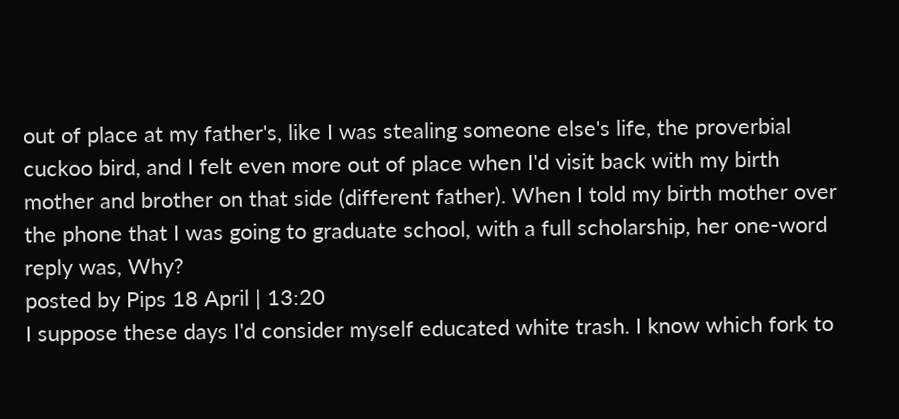out of place at my father's, like I was stealing someone else's life, the proverbial cuckoo bird, and I felt even more out of place when I'd visit back with my birth mother and brother on that side (different father). When I told my birth mother over the phone that I was going to graduate school, with a full scholarship, her one-word reply was, Why?
posted by Pips 18 April | 13:20
I suppose these days I'd consider myself educated white trash. I know which fork to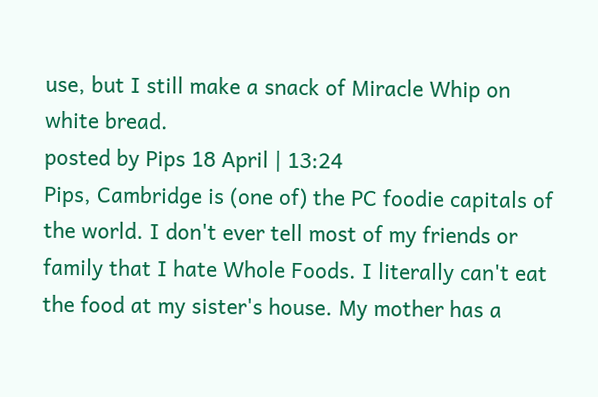use, but I still make a snack of Miracle Whip on white bread.
posted by Pips 18 April | 13:24
Pips, Cambridge is (one of) the PC foodie capitals of the world. I don't ever tell most of my friends or family that I hate Whole Foods. I literally can't eat the food at my sister's house. My mother has a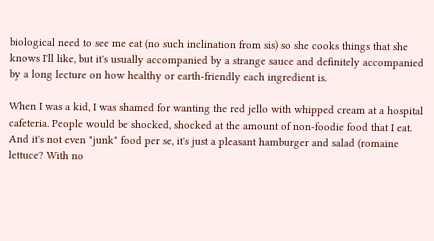biological need to see me eat (no such inclination from sis) so she cooks things that she knows I'll like, but it's usually accompanied by a strange sauce and definitely accompanied by a long lecture on how healthy or earth-friendly each ingredient is.

When I was a kid, I was shamed for wanting the red jello with whipped cream at a hospital cafeteria. People would be shocked, shocked at the amount of non-foodie food that I eat. And it's not even "junk" food per se, it's just a pleasant hamburger and salad (romaine lettuce? With no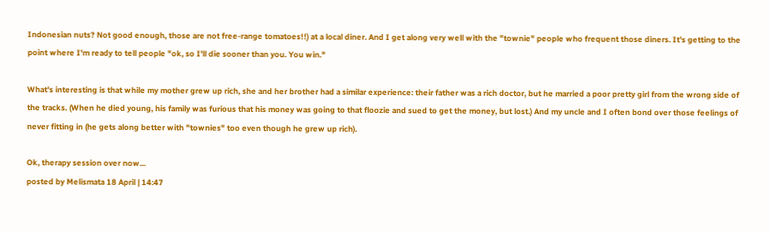Indonesian nuts? Not good enough, those are not free-range tomatoes!!) at a local diner. And I get along very well with the "townie" people who frequent those diners. It's getting to the point where I'm ready to tell people "ok, so I'll die sooner than you. You win."

What's interesting is that while my mother grew up rich, she and her brother had a similar experience: their father was a rich doctor, but he married a poor pretty girl from the wrong side of the tracks. (When he died young, his family was furious that his money was going to that floozie and sued to get the money, but lost.) And my uncle and I often bond over those feelings of never fitting in (he gets along better with "townies" too even though he grew up rich).

Ok, therapy session over now...
posted by Melismata 18 April | 14:47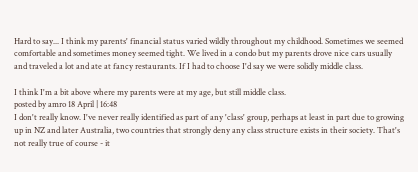Hard to say... I think my parents' financial status varied wildly throughout my childhood. Sometimes we seemed comfortable and sometimes money seemed tight. We lived in a condo but my parents drove nice cars usually and traveled a lot and ate at fancy restaurants. If I had to choose I'd say we were solidly middle class.

I think I'm a bit above where my parents were at my age, but still middle class.
posted by amro 18 April | 16:48
I don't really know. I've never really identified as part of any 'class' group, perhaps at least in part due to growing up in NZ and later Australia, two countries that strongly deny any class structure exists in their society. That's not really true of course - it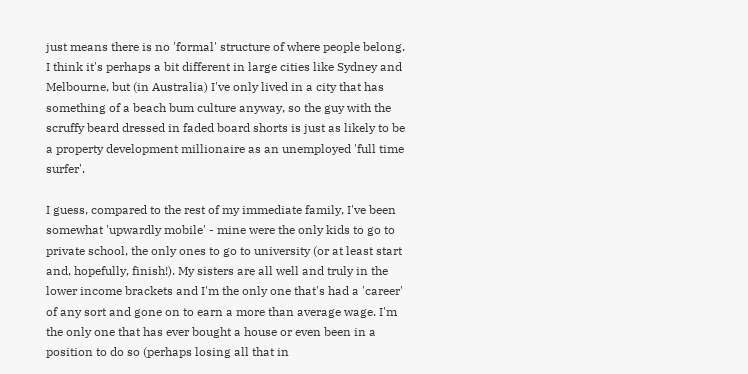just means there is no 'formal' structure of where people belong. I think it's perhaps a bit different in large cities like Sydney and Melbourne, but (in Australia) I've only lived in a city that has something of a beach bum culture anyway, so the guy with the scruffy beard dressed in faded board shorts is just as likely to be a property development millionaire as an unemployed 'full time surfer'.

I guess, compared to the rest of my immediate family, I've been somewhat 'upwardly mobile' - mine were the only kids to go to private school, the only ones to go to university (or at least start and, hopefully, finish!). My sisters are all well and truly in the lower income brackets and I'm the only one that's had a 'career' of any sort and gone on to earn a more than average wage. I'm the only one that has ever bought a house or even been in a position to do so (perhaps losing all that in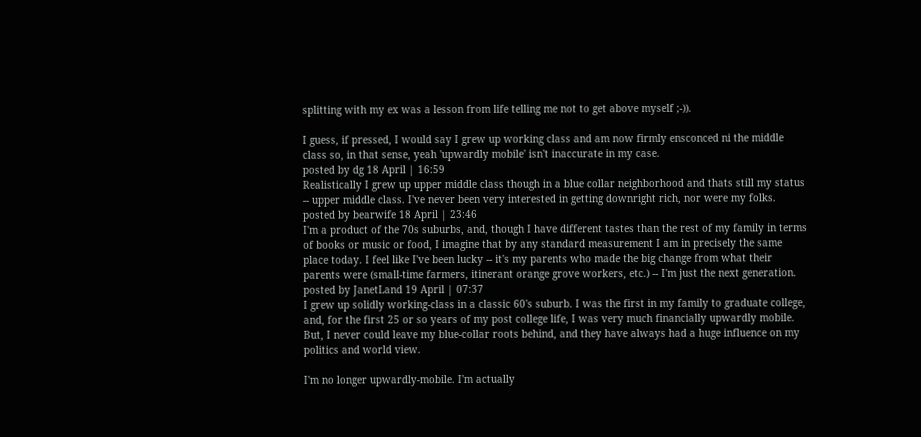splitting with my ex was a lesson from life telling me not to get above myself ;-)).

I guess, if pressed, I would say I grew up working class and am now firmly ensconced ni the middle class so, in that sense, yeah 'upwardly mobile' isn't inaccurate in my case.
posted by dg 18 April | 16:59
Realistically I grew up upper middle class though in a blue collar neighborhood and thats still my status -- upper middle class. I've never been very interested in getting downright rich, nor were my folks.
posted by bearwife 18 April | 23:46
I'm a product of the 70s suburbs, and, though I have different tastes than the rest of my family in terms of books or music or food, I imagine that by any standard measurement I am in precisely the same place today. I feel like I've been lucky -- it's my parents who made the big change from what their parents were (small-time farmers, itinerant orange grove workers, etc.) -- I'm just the next generation.
posted by JanetLand 19 April | 07:37
I grew up solidly working-class in a classic 60's suburb. I was the first in my family to graduate college, and, for the first 25 or so years of my post college life, I was very much financially upwardly mobile. But, I never could leave my blue-collar roots behind, and they have always had a huge influence on my politics and world view.

I'm no longer upwardly-mobile. I'm actually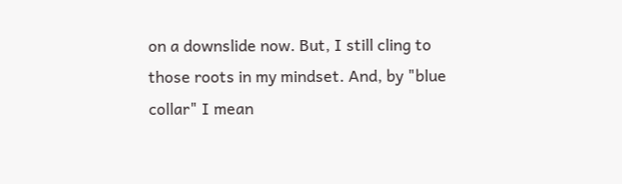on a downslide now. But, I still cling to those roots in my mindset. And, by "blue collar" I mean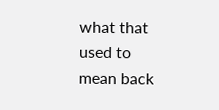what that used to mean back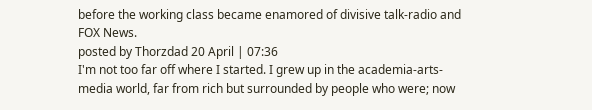before the working class became enamored of divisive talk-radio and FOX News.
posted by Thorzdad 20 April | 07:36
I'm not too far off where I started. I grew up in the academia-arts-media world, far from rich but surrounded by people who were; now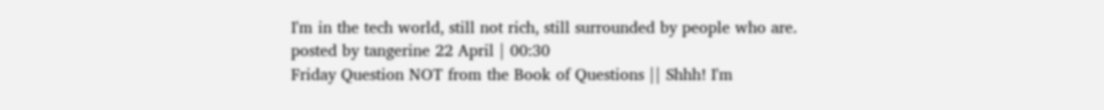I'm in the tech world, still not rich, still surrounded by people who are.
posted by tangerine 22 April | 00:30
Friday Question NOT from the Book of Questions || Shhh! I'm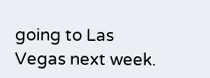going to Las Vegas next week.